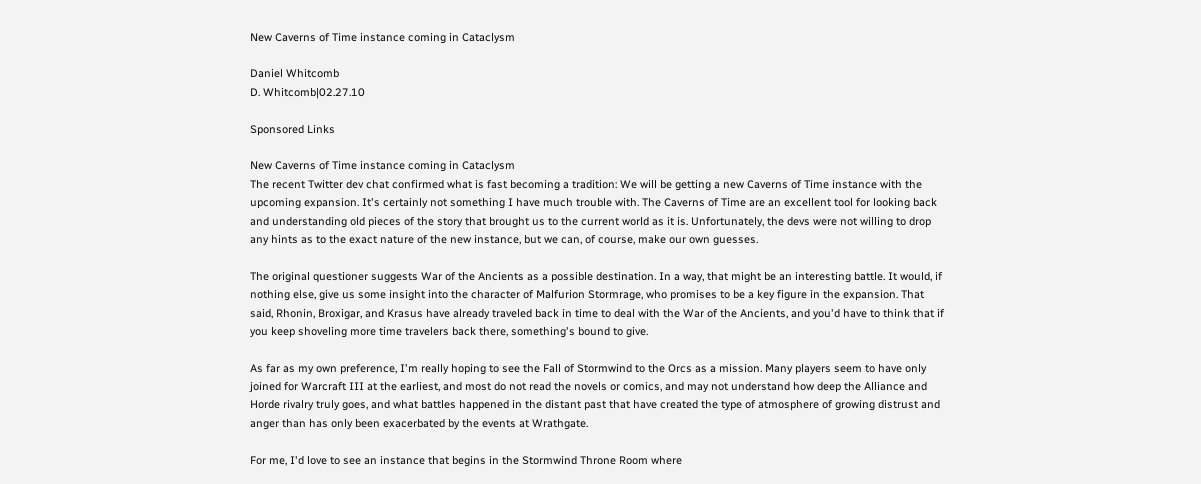New Caverns of Time instance coming in Cataclysm

Daniel Whitcomb
D. Whitcomb|02.27.10

Sponsored Links

New Caverns of Time instance coming in Cataclysm
The recent Twitter dev chat confirmed what is fast becoming a tradition: We will be getting a new Caverns of Time instance with the upcoming expansion. It's certainly not something I have much trouble with. The Caverns of Time are an excellent tool for looking back and understanding old pieces of the story that brought us to the current world as it is. Unfortunately, the devs were not willing to drop any hints as to the exact nature of the new instance, but we can, of course, make our own guesses.

The original questioner suggests War of the Ancients as a possible destination. In a way, that might be an interesting battle. It would, if nothing else, give us some insight into the character of Malfurion Stormrage, who promises to be a key figure in the expansion. That said, Rhonin, Broxigar, and Krasus have already traveled back in time to deal with the War of the Ancients, and you'd have to think that if you keep shoveling more time travelers back there, something's bound to give.

As far as my own preference, I'm really hoping to see the Fall of Stormwind to the Orcs as a mission. Many players seem to have only joined for Warcraft III at the earliest, and most do not read the novels or comics, and may not understand how deep the Alliance and Horde rivalry truly goes, and what battles happened in the distant past that have created the type of atmosphere of growing distrust and anger than has only been exacerbated by the events at Wrathgate.

For me, I'd love to see an instance that begins in the Stormwind Throne Room where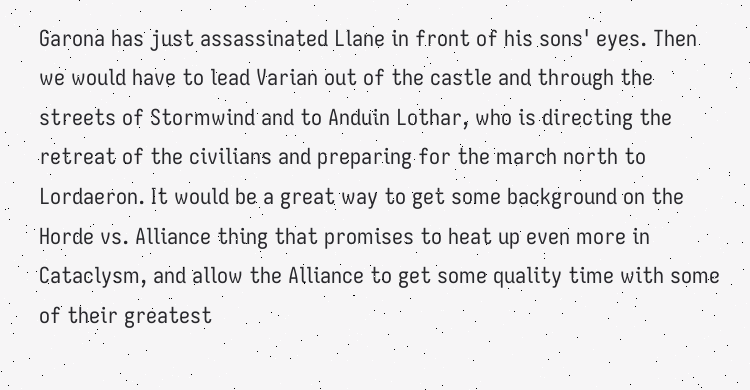Garona has just assassinated Llane in front of his sons' eyes. Then we would have to lead Varian out of the castle and through the streets of Stormwind and to Anduin Lothar, who is directing the retreat of the civilians and preparing for the march north to Lordaeron. It would be a great way to get some background on the Horde vs. Alliance thing that promises to heat up even more in Cataclysm, and allow the Alliance to get some quality time with some of their greatest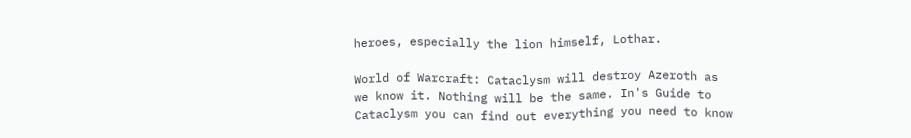heroes, especially the lion himself, Lothar.

World of Warcraft: Cataclysm will destroy Azeroth as we know it. Nothing will be the same. In's Guide to Cataclysm you can find out everything you need to know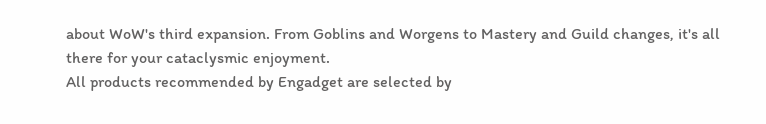about WoW's third expansion. From Goblins and Worgens to Mastery and Guild changes, it's all there for your cataclysmic enjoyment.
All products recommended by Engadget are selected by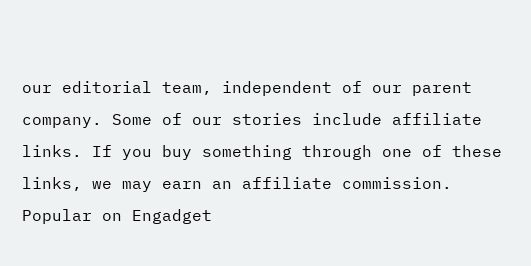our editorial team, independent of our parent company. Some of our stories include affiliate links. If you buy something through one of these links, we may earn an affiliate commission.
Popular on Engadget